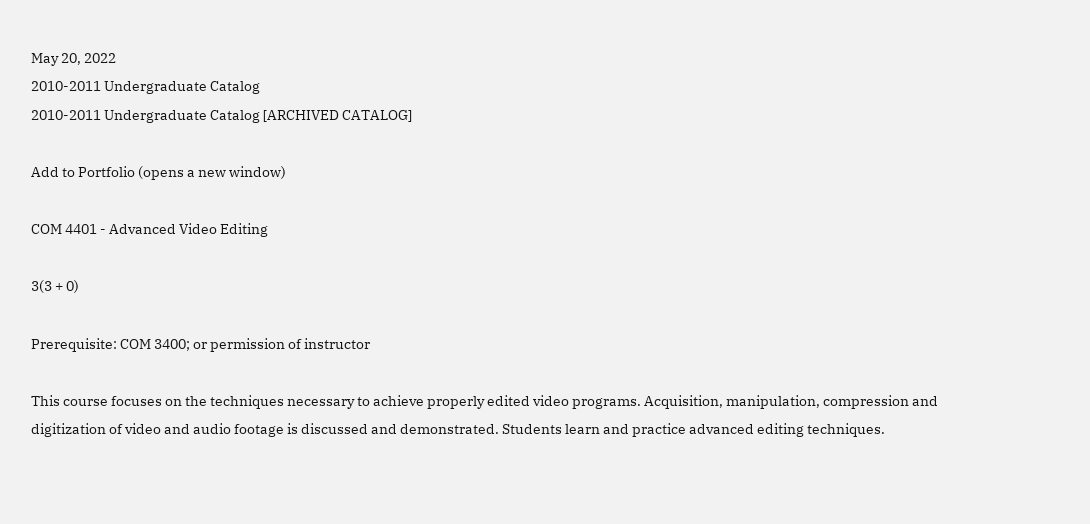May 20, 2022
2010-2011 Undergraduate Catalog
2010-2011 Undergraduate Catalog [ARCHIVED CATALOG]

Add to Portfolio (opens a new window)

COM 4401 - Advanced Video Editing

3(3 + 0)

Prerequisite: COM 3400; or permission of instructor

This course focuses on the techniques necessary to achieve properly edited video programs. Acquisition, manipulation, compression and digitization of video and audio footage is discussed and demonstrated. Students learn and practice advanced editing techniques.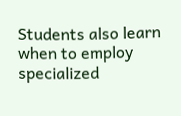Students also learn when to employ specialized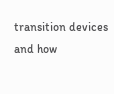transition devices and how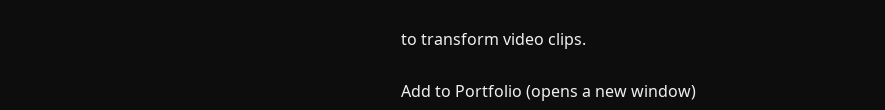to transform video clips.

Add to Portfolio (opens a new window)